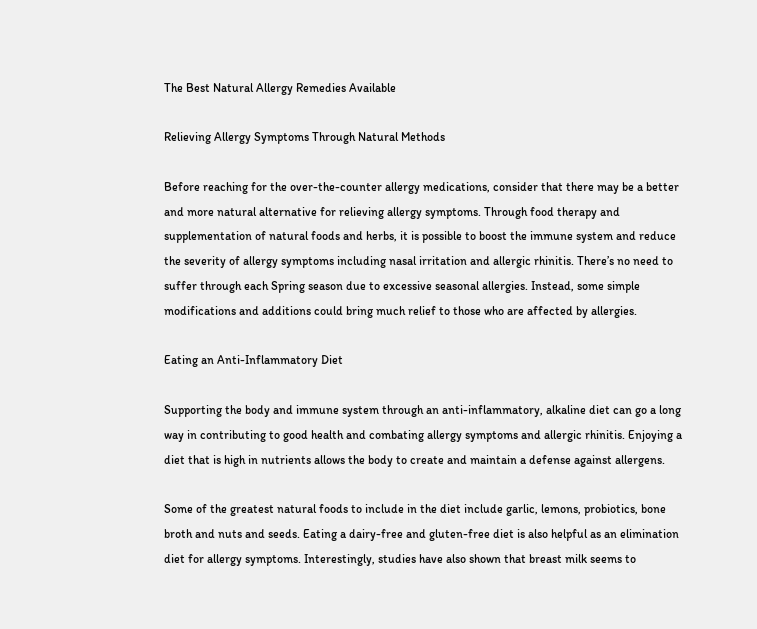The Best Natural Allergy Remedies Available

Relieving Allergy Symptoms Through Natural Methods

Before reaching for the over-the-counter allergy medications, consider that there may be a better and more natural alternative for relieving allergy symptoms. Through food therapy and supplementation of natural foods and herbs, it is possible to boost the immune system and reduce the severity of allergy symptoms including nasal irritation and allergic rhinitis. There’s no need to suffer through each Spring season due to excessive seasonal allergies. Instead, some simple modifications and additions could bring much relief to those who are affected by allergies.

Eating an Anti-Inflammatory Diet

Supporting the body and immune system through an anti-inflammatory, alkaline diet can go a long way in contributing to good health and combating allergy symptoms and allergic rhinitis. Enjoying a diet that is high in nutrients allows the body to create and maintain a defense against allergens.

Some of the greatest natural foods to include in the diet include garlic, lemons, probiotics, bone broth and nuts and seeds. Eating a dairy-free and gluten-free diet is also helpful as an elimination diet for allergy symptoms. Interestingly, studies have also shown that breast milk seems to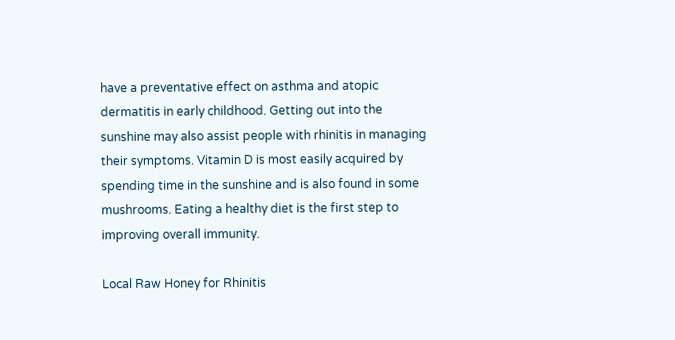have a preventative effect on asthma and atopic dermatitis in early childhood. Getting out into the sunshine may also assist people with rhinitis in managing their symptoms. Vitamin D is most easily acquired by spending time in the sunshine and is also found in some mushrooms. Eating a healthy diet is the first step to improving overall immunity.

Local Raw Honey for Rhinitis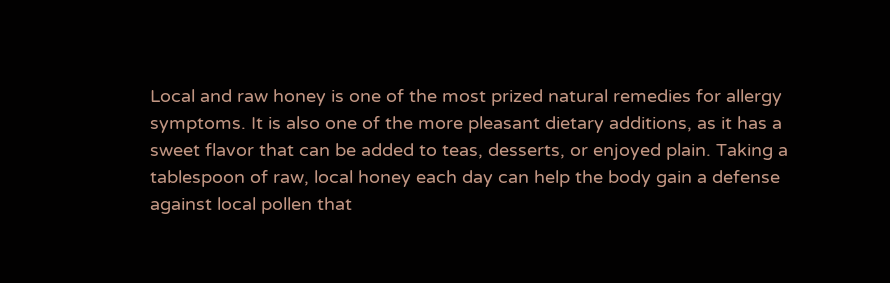Local and raw honey is one of the most prized natural remedies for allergy symptoms. It is also one of the more pleasant dietary additions, as it has a sweet flavor that can be added to teas, desserts, or enjoyed plain. Taking a tablespoon of raw, local honey each day can help the body gain a defense against local pollen that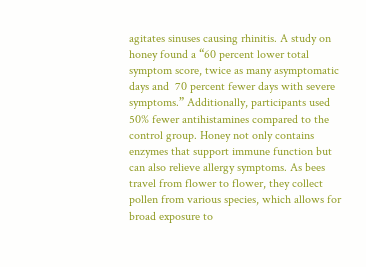agitates sinuses causing rhinitis. A study on honey found a “60 percent lower total symptom score, twice as many asymptomatic days and  70 percent fewer days with severe symptoms.” Additionally, participants used 50% fewer antihistamines compared to the control group. Honey not only contains enzymes that support immune function but can also relieve allergy symptoms. As bees travel from flower to flower, they collect pollen from various species, which allows for broad exposure to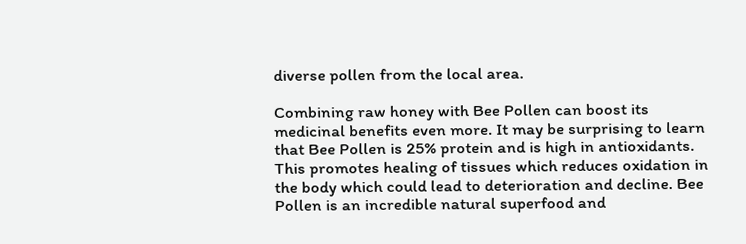diverse pollen from the local area.

Combining raw honey with Bee Pollen can boost its medicinal benefits even more. It may be surprising to learn that Bee Pollen is 25% protein and is high in antioxidants. This promotes healing of tissues which reduces oxidation in the body which could lead to deterioration and decline. Bee Pollen is an incredible natural superfood and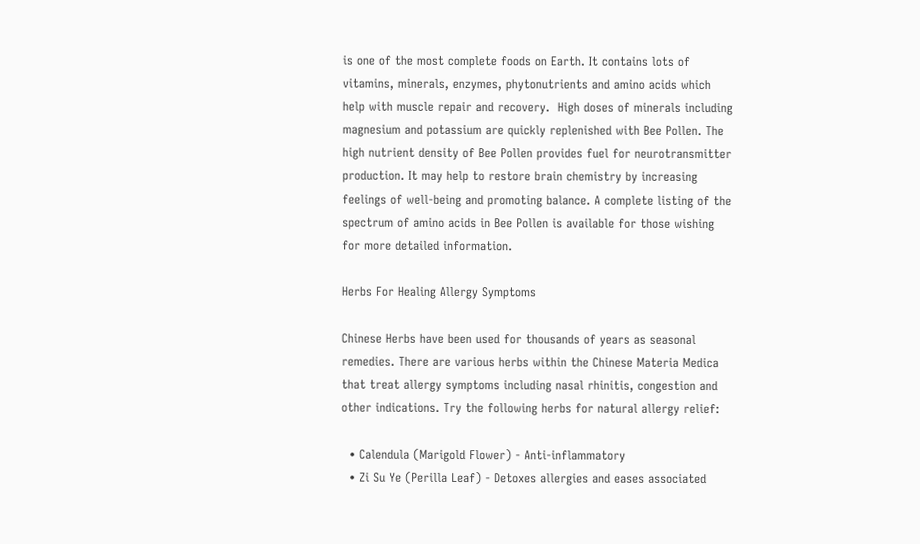is one of the most complete foods on Earth. It contains lots of vitamins, minerals, enzymes, phytonutrients and amino acids which help with muscle repair and recovery.  High doses of minerals including magnesium and potassium are quickly replenished with Bee Pollen. The high nutrient density of Bee Pollen provides fuel for neurotransmitter production. It may help to restore brain chemistry by increasing feelings of well-being and promoting balance. A complete listing of the spectrum of amino acids in Bee Pollen is available for those wishing for more detailed information.

Herbs For Healing Allergy Symptoms

Chinese Herbs have been used for thousands of years as seasonal remedies. There are various herbs within the Chinese Materia Medica that treat allergy symptoms including nasal rhinitis, congestion and other indications. Try the following herbs for natural allergy relief:

  • Calendula (Marigold Flower) - Anti-inflammatory
  • Zi Su Ye (Perilla Leaf) - Detoxes allergies and eases associated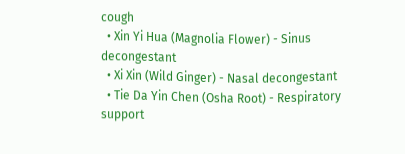cough
  • Xin Yi Hua (Magnolia Flower) - Sinus decongestant
  • Xi Xin (Wild Ginger) - Nasal decongestant
  • Tie Da Yin Chen (Osha Root) - Respiratory support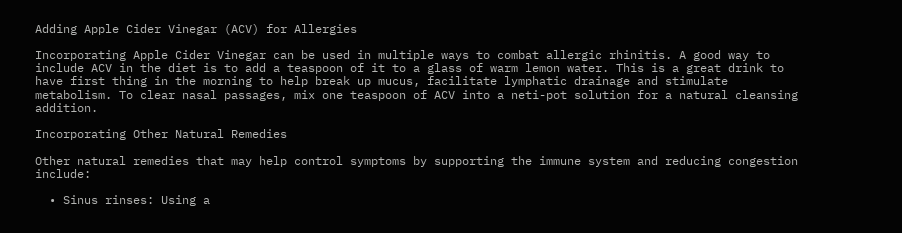Adding Apple Cider Vinegar (ACV) for Allergies

Incorporating Apple Cider Vinegar can be used in multiple ways to combat allergic rhinitis. A good way to include ACV in the diet is to add a teaspoon of it to a glass of warm lemon water. This is a great drink to have first thing in the morning to help break up mucus, facilitate lymphatic drainage and stimulate metabolism. To clear nasal passages, mix one teaspoon of ACV into a neti-pot solution for a natural cleansing addition.

Incorporating Other Natural Remedies

Other natural remedies that may help control symptoms by supporting the immune system and reducing congestion include:

  • Sinus rinses: Using a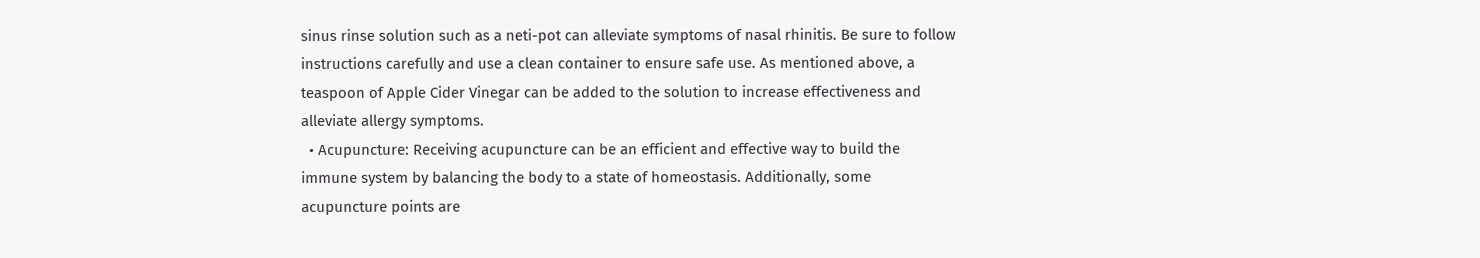sinus rinse solution such as a neti-pot can alleviate symptoms of nasal rhinitis. Be sure to follow instructions carefully and use a clean container to ensure safe use. As mentioned above, a teaspoon of Apple Cider Vinegar can be added to the solution to increase effectiveness and alleviate allergy symptoms.
  • Acupuncture: Receiving acupuncture can be an efficient and effective way to build the immune system by balancing the body to a state of homeostasis. Additionally, some acupuncture points are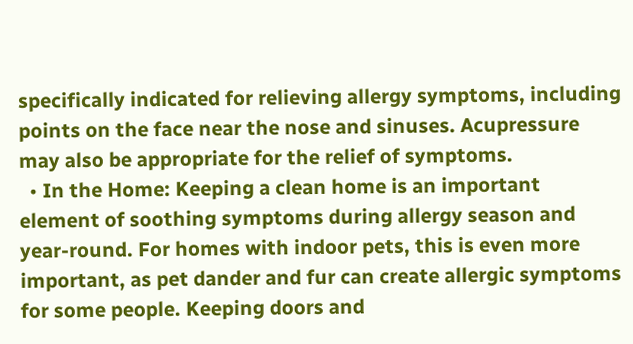specifically indicated for relieving allergy symptoms, including points on the face near the nose and sinuses. Acupressure may also be appropriate for the relief of symptoms.
  • In the Home: Keeping a clean home is an important element of soothing symptoms during allergy season and year-round. For homes with indoor pets, this is even more important, as pet dander and fur can create allergic symptoms for some people. Keeping doors and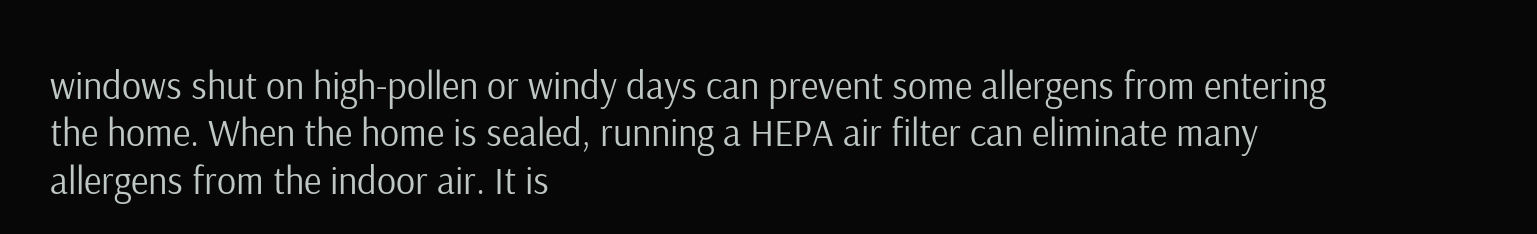windows shut on high-pollen or windy days can prevent some allergens from entering the home. When the home is sealed, running a HEPA air filter can eliminate many allergens from the indoor air. It is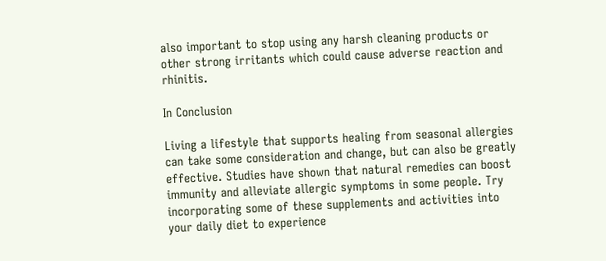also important to stop using any harsh cleaning products or other strong irritants which could cause adverse reaction and rhinitis.

In Conclusion

Living a lifestyle that supports healing from seasonal allergies can take some consideration and change, but can also be greatly effective. Studies have shown that natural remedies can boost immunity and alleviate allergic symptoms in some people. Try incorporating some of these supplements and activities into your daily diet to experience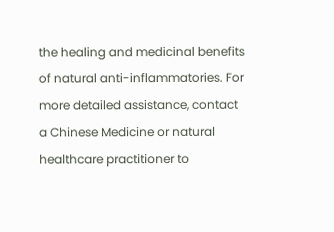the healing and medicinal benefits of natural anti-inflammatories. For more detailed assistance, contact a Chinese Medicine or natural healthcare practitioner to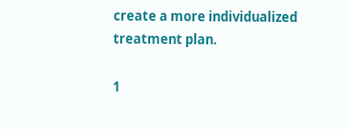create a more individualized treatment plan.

1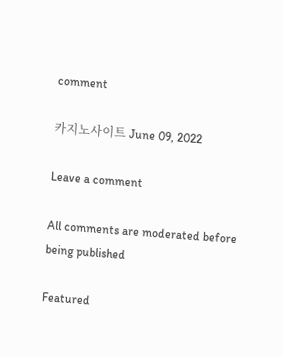comment

카지노사이트 June 09, 2022

Leave a comment

All comments are moderated before being published

Featured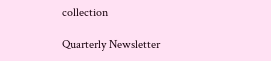collection

Quarterly Newsletter